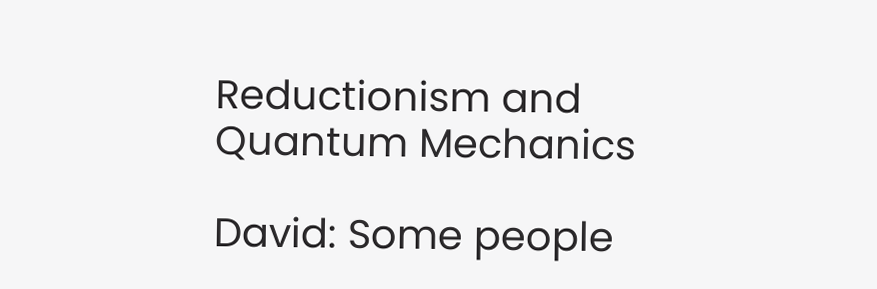Reductionism and Quantum Mechanics

David: Some people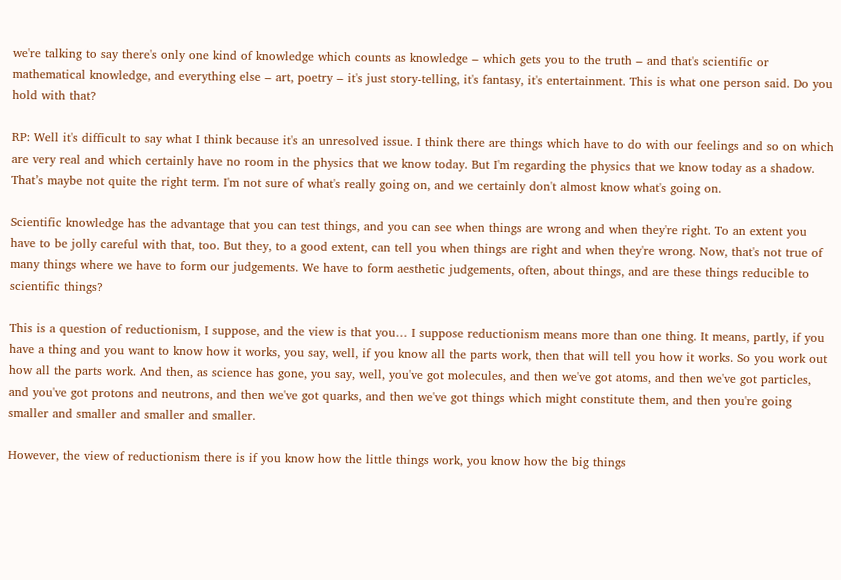we're talking to say there's only one kind of knowledge which counts as knowledge ‒ which gets you to the truth ‒ and that's scientific or mathematical knowledge, and everything else ‒ art, poetry ‒ it's just story-telling, it's fantasy, it's entertainment. This is what one person said. Do you hold with that?

RP: Well it's difficult to say what I think because it's an unresolved issue. I think there are things which have to do with our feelings and so on which are very real and which certainly have no room in the physics that we know today. But I'm regarding the physics that we know today as a shadow. That’s maybe not quite the right term. I'm not sure of what's really going on, and we certainly don't almost know what's going on.

Scientific knowledge has the advantage that you can test things, and you can see when things are wrong and when they're right. To an extent you have to be jolly careful with that, too. But they, to a good extent, can tell you when things are right and when they're wrong. Now, that's not true of many things where we have to form our judgements. We have to form aesthetic judgements, often, about things, and are these things reducible to scientific things?

This is a question of reductionism, I suppose, and the view is that you… I suppose reductionism means more than one thing. It means, partly, if you have a thing and you want to know how it works, you say, well, if you know all the parts work, then that will tell you how it works. So you work out how all the parts work. And then, as science has gone, you say, well, you've got molecules, and then we've got atoms, and then we've got particles, and you've got protons and neutrons, and then we've got quarks, and then we've got things which might constitute them, and then you're going smaller and smaller and smaller and smaller.

However, the view of reductionism there is if you know how the little things work, you know how the big things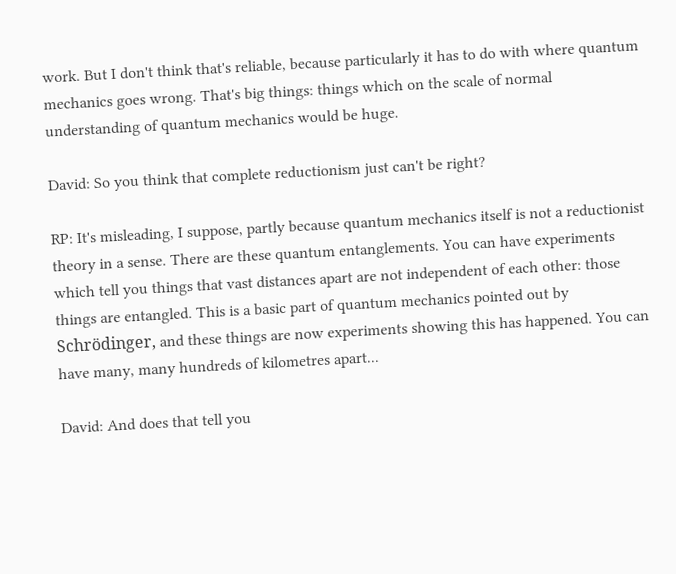work. But I don't think that's reliable, because particularly it has to do with where quantum mechanics goes wrong. That's big things: things which on the scale of normal understanding of quantum mechanics would be huge.

David: So you think that complete reductionism just can't be right?

RP: It's misleading, I suppose, partly because quantum mechanics itself is not a reductionist theory in a sense. There are these quantum entanglements. You can have experiments which tell you things that vast distances apart are not independent of each other: those things are entangled. This is a basic part of quantum mechanics pointed out by Schrödinger, and these things are now experiments showing this has happened. You can have many, many hundreds of kilometres apart...

David: And does that tell you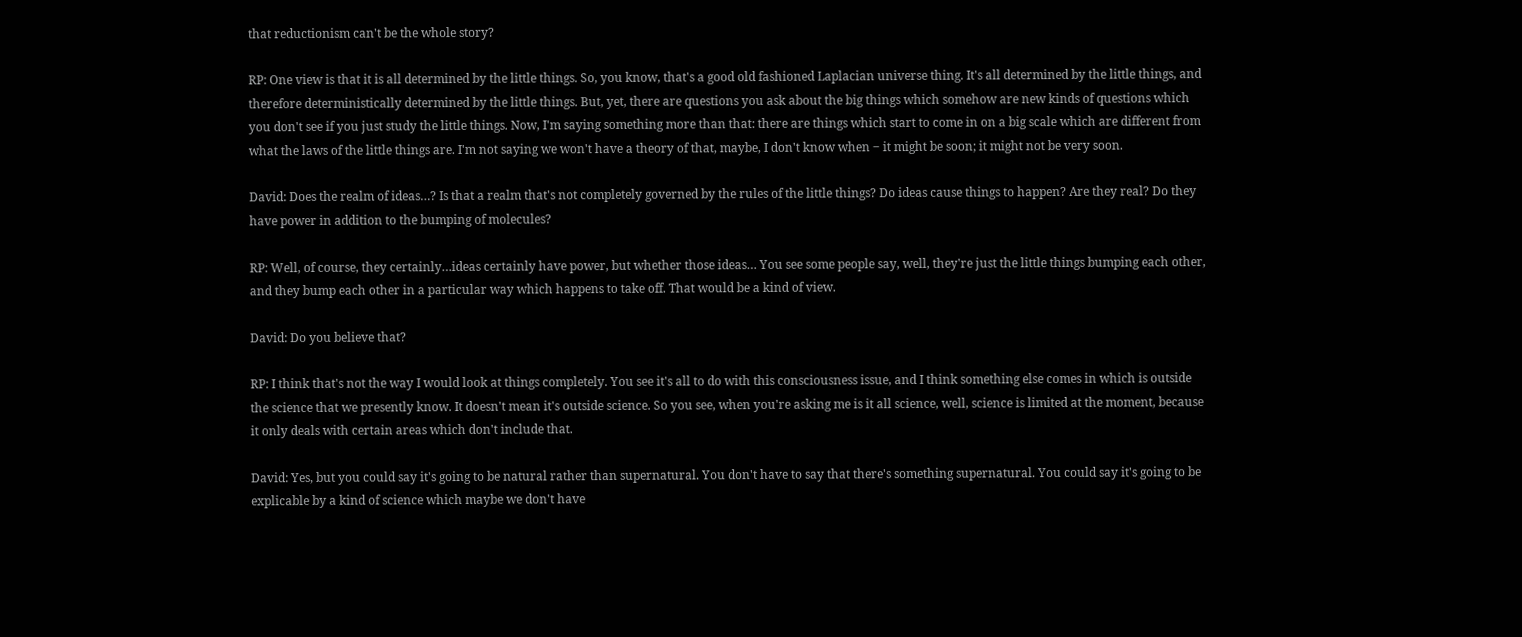that reductionism can't be the whole story?

RP: One view is that it is all determined by the little things. So, you know, that's a good old fashioned Laplacian universe thing. It's all determined by the little things, and therefore deterministically determined by the little things. But, yet, there are questions you ask about the big things which somehow are new kinds of questions which you don't see if you just study the little things. Now, I'm saying something more than that: there are things which start to come in on a big scale which are different from what the laws of the little things are. I'm not saying we won't have a theory of that, maybe, I don't know when ‒ it might be soon; it might not be very soon.

David: Does the realm of ideas…? Is that a realm that's not completely governed by the rules of the little things? Do ideas cause things to happen? Are they real? Do they have power in addition to the bumping of molecules?

RP: Well, of course, they certainly…ideas certainly have power, but whether those ideas… You see some people say, well, they're just the little things bumping each other, and they bump each other in a particular way which happens to take off. That would be a kind of view.

David: Do you believe that?

RP: I think that's not the way I would look at things completely. You see it's all to do with this consciousness issue, and I think something else comes in which is outside the science that we presently know. It doesn't mean it's outside science. So you see, when you're asking me is it all science, well, science is limited at the moment, because it only deals with certain areas which don't include that.

David: Yes, but you could say it's going to be natural rather than supernatural. You don't have to say that there's something supernatural. You could say it's going to be explicable by a kind of science which maybe we don't have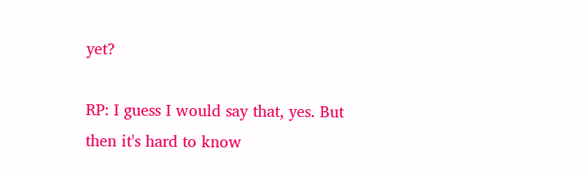yet?

RP: I guess I would say that, yes. But then it's hard to know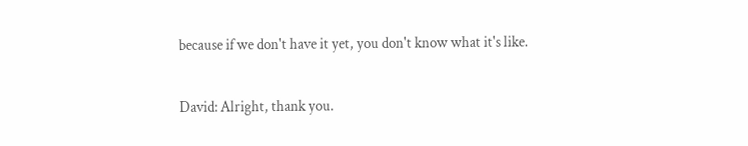because if we don't have it yet, you don't know what it's like.

David: Alright, thank you.